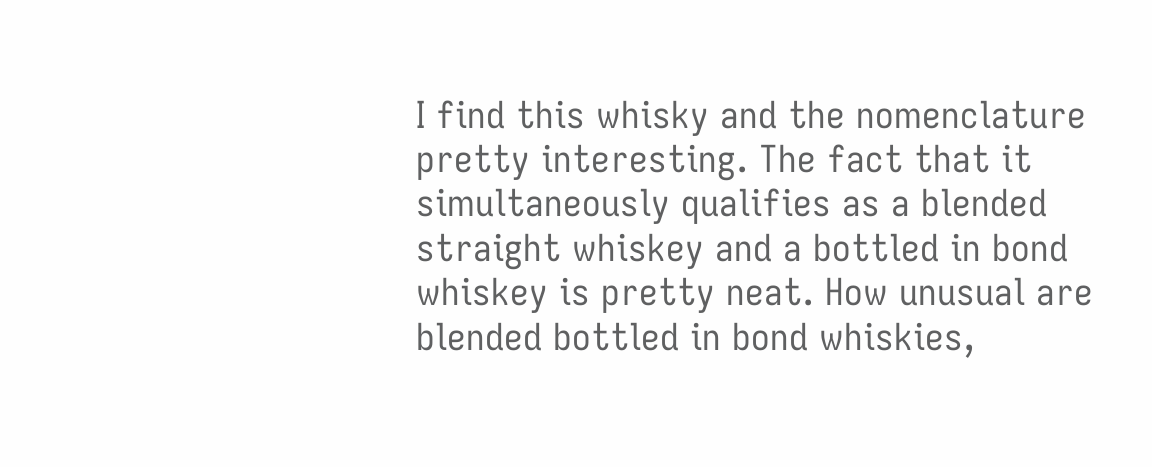I find this whisky and the nomenclature pretty interesting. The fact that it simultaneously qualifies as a blended straight whiskey and a bottled in bond whiskey is pretty neat. How unusual are blended bottled in bond whiskies,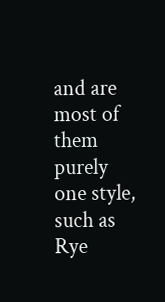and are most of them purely one style, such as Rye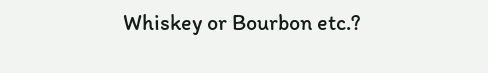Whiskey or Bourbon etc.?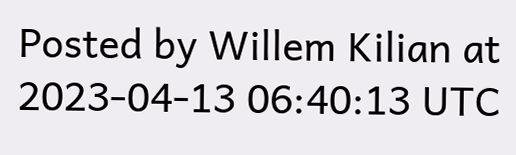Posted by Willem Kilian at 2023-04-13 06:40:13 UTC